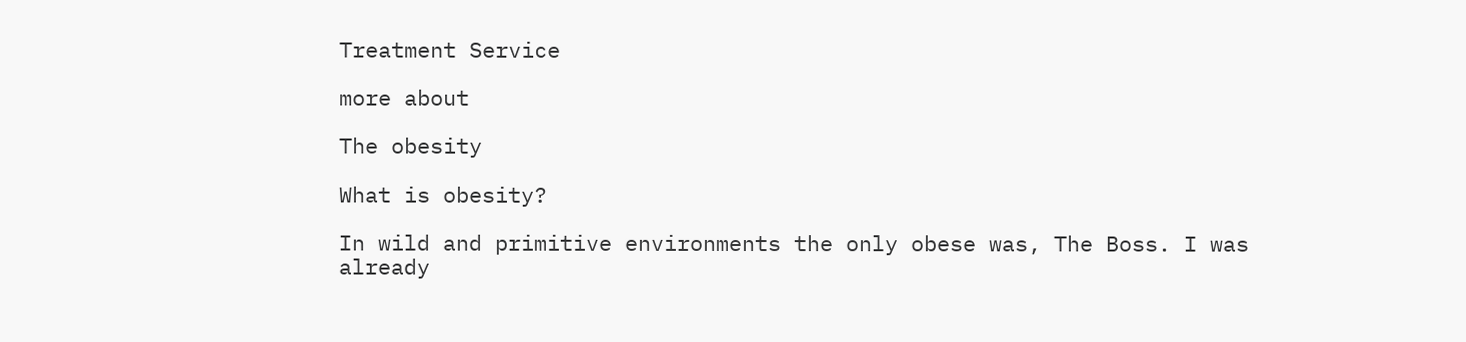Treatment Service

more about

The obesity

What is obesity?

In wild and primitive environments the only obese was, The Boss. I was already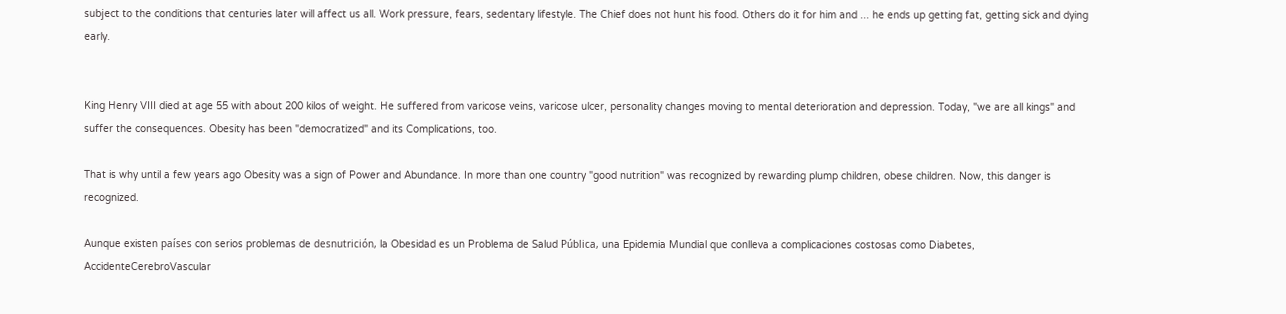subject to the conditions that centuries later will affect us all. Work pressure, fears, sedentary lifestyle. The Chief does not hunt his food. Others do it for him and ... he ends up getting fat, getting sick and dying early.


King Henry VIII died at age 55 with about 200 kilos of weight. He suffered from varicose veins, varicose ulcer, personality changes moving to mental deterioration and depression. Today, "we are all kings" and suffer the consequences. Obesity has been "democratized" and its Complications, too.

That is why until a few years ago Obesity was a sign of Power and Abundance. In more than one country "good nutrition" was recognized by rewarding plump children, obese children. Now, this danger is recognized.

Aunque existen países con serios problemas de desnutrición, la Obesidad es un Problema de Salud Pública, una Epidemia Mundial que conlleva a complicaciones costosas como Diabetes, AccidenteCerebroVascular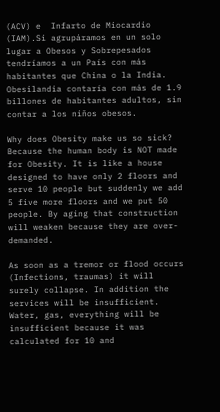(ACV) e  Infarto de Miocardio (IAM).Si agrupáramos en un solo lugar a Obesos y Sobrepesados tendríamos a un País con más habitantes que China o la India. Obesilandia contaría con más de 1.9 billones de habitantes adultos, sin contar a los niños obesos.

Why does Obesity make us so sick? Because the human body is NOT made for Obesity. It is like a house designed to have only 2 floors and serve 10 people but suddenly we add 5 five more floors and we put 50 people. By aging that construction will weaken because they are over-demanded.

As soon as a tremor or flood occurs (Infections, traumas) it will surely collapse. In addition the services will be insufficient. Water, gas, everything will be insufficient because it was calculated for 10 and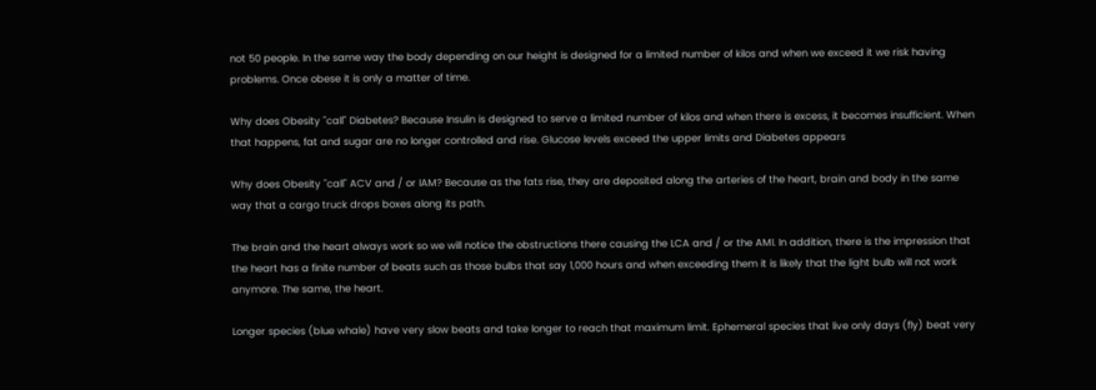not 50 people. In the same way the body depending on our height is designed for a limited number of kilos and when we exceed it we risk having problems. Once obese it is only a matter of time.

Why does Obesity "call" Diabetes? Because Insulin is designed to serve a limited number of kilos and when there is excess, it becomes insufficient. When that happens, fat and sugar are no longer controlled and rise. Glucose levels exceed the upper limits and Diabetes appears

Why does Obesity "call" ACV and / or IAM? Because as the fats rise, they are deposited along the arteries of the heart, brain and body in the same way that a cargo truck drops boxes along its path.

The brain and the heart always work so we will notice the obstructions there causing the LCA and / or the AMI. In addition, there is the impression that the heart has a finite number of beats such as those bulbs that say 1,000 hours and when exceeding them it is likely that the light bulb will not work anymore. The same, the heart.

Longer species (blue whale) have very slow beats and take longer to reach that maximum limit. Ephemeral species that live only days (fly) beat very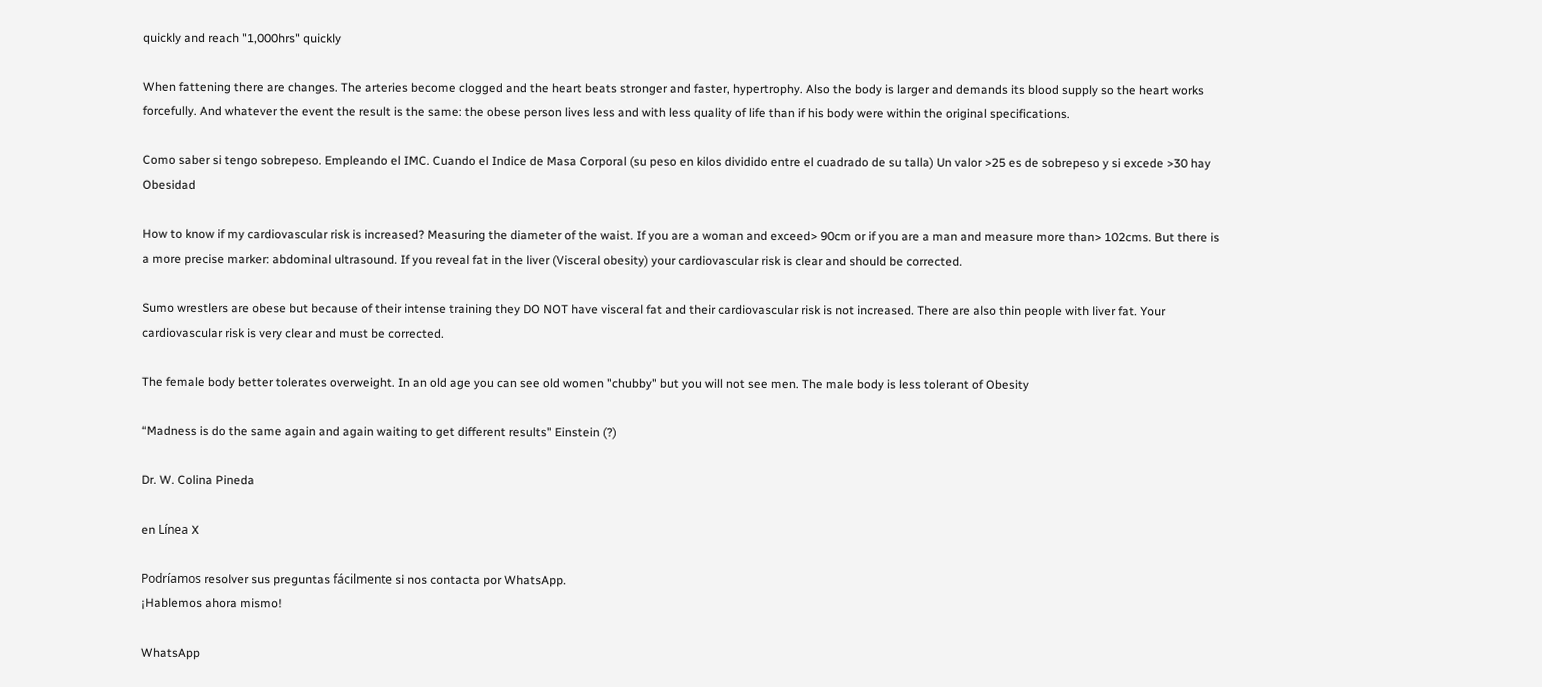quickly and reach "1,000hrs" quickly

When fattening there are changes. The arteries become clogged and the heart beats stronger and faster, hypertrophy. Also the body is larger and demands its blood supply so the heart works forcefully. And whatever the event the result is the same: the obese person lives less and with less quality of life than if his body were within the original specifications.

Como saber si tengo sobrepeso. Empleando el IMC. Cuando el Indice de Masa Corporal (su peso en kilos dividido entre el cuadrado de su talla) Un valor >25 es de sobrepeso y si excede >30 hay Obesidad

How to know if my cardiovascular risk is increased? Measuring the diameter of the waist. If you are a woman and exceed> 90cm or if you are a man and measure more than> 102cms. But there is a more precise marker: abdominal ultrasound. If you reveal fat in the liver (Visceral obesity) your cardiovascular risk is clear and should be corrected.

Sumo wrestlers are obese but because of their intense training they DO NOT have visceral fat and their cardiovascular risk is not increased. There are also thin people with liver fat. Your cardiovascular risk is very clear and must be corrected.

The female body better tolerates overweight. In an old age you can see old women "chubby" but you will not see men. The male body is less tolerant of Obesity

“Madness is do the same again and again waiting to get different results" Einstein (?)

Dr. W. Colina Pineda

en Línea X

Podríamos resolver sus preguntas fácilmente si nos contacta por WhatsApp.
¡Hablemos ahora mismo!

WhatsApp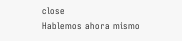close
Hablemos ahora mismo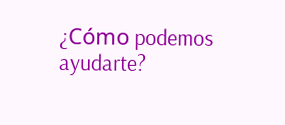¿Cómo podemos ayudarte?